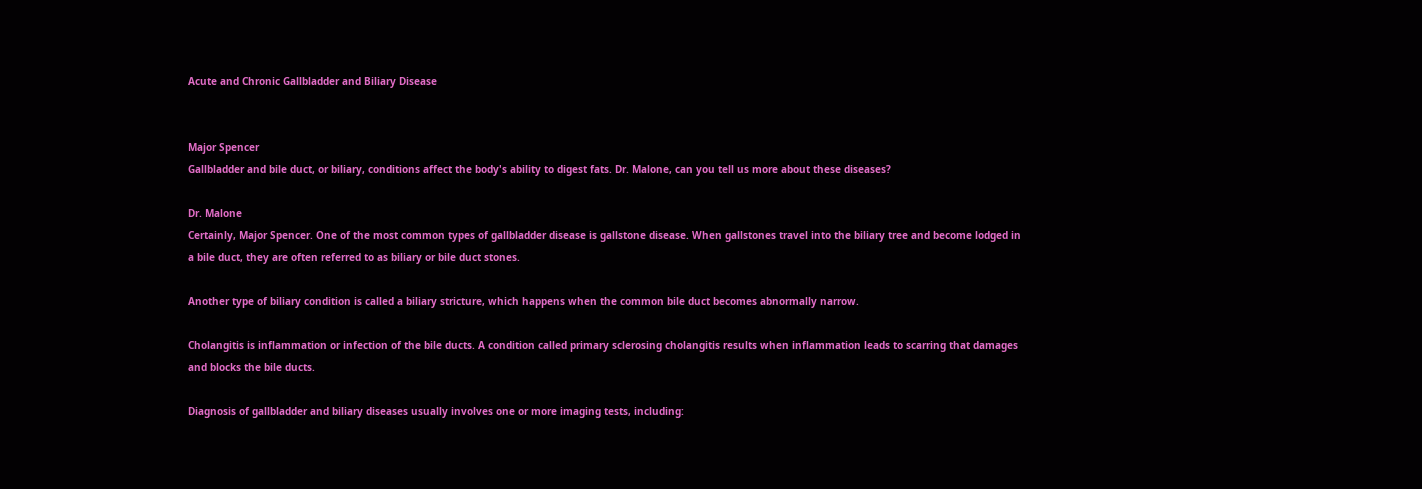Acute and Chronic Gallbladder and Biliary Disease


Major Spencer
Gallbladder and bile duct, or biliary, conditions affect the body's ability to digest fats. Dr. Malone, can you tell us more about these diseases?

Dr. Malone
Certainly, Major Spencer. One of the most common types of gallbladder disease is gallstone disease. When gallstones travel into the biliary tree and become lodged in a bile duct, they are often referred to as biliary or bile duct stones.

Another type of biliary condition is called a biliary stricture, which happens when the common bile duct becomes abnormally narrow.

Cholangitis is inflammation or infection of the bile ducts. A condition called primary sclerosing cholangitis results when inflammation leads to scarring that damages and blocks the bile ducts.

Diagnosis of gallbladder and biliary diseases usually involves one or more imaging tests, including: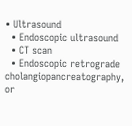• Ultrasound
  • Endoscopic ultrasound
  • CT scan
  • Endoscopic retrograde cholangiopancreatography, or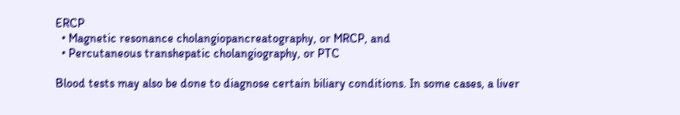ERCP
  • Magnetic resonance cholangiopancreatography, or MRCP, and
  • Percutaneous transhepatic cholangiography, or PTC

Blood tests may also be done to diagnose certain biliary conditions. In some cases, a liver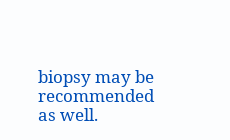biopsy may be recommended as well.